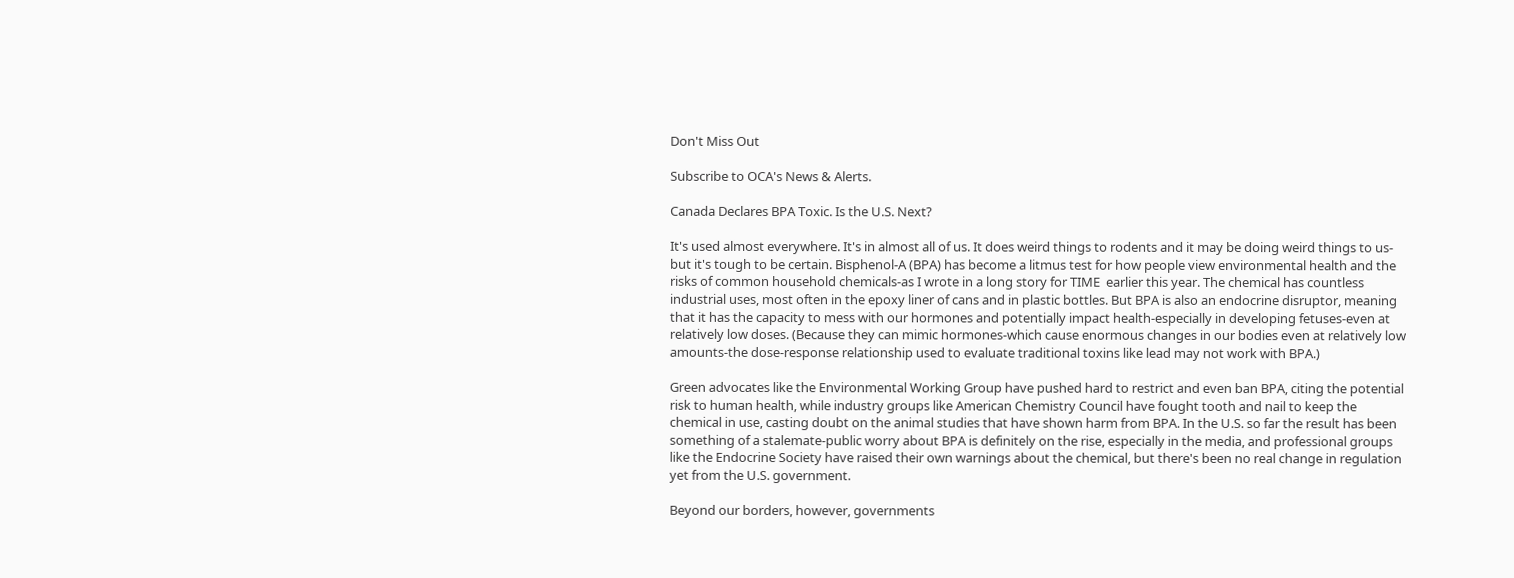Don't Miss Out

Subscribe to OCA's News & Alerts.

Canada Declares BPA Toxic. Is the U.S. Next?

It's used almost everywhere. It's in almost all of us. It does weird things to rodents and it may be doing weird things to us-but it's tough to be certain. Bisphenol-A (BPA) has become a litmus test for how people view environmental health and the risks of common household chemicals-as I wrote in a long story for TIME  earlier this year. The chemical has countless industrial uses, most often in the epoxy liner of cans and in plastic bottles. But BPA is also an endocrine disruptor, meaning that it has the capacity to mess with our hormones and potentially impact health-especially in developing fetuses-even at relatively low doses. (Because they can mimic hormones-which cause enormous changes in our bodies even at relatively low amounts-the dose-response relationship used to evaluate traditional toxins like lead may not work with BPA.)

Green advocates like the Environmental Working Group have pushed hard to restrict and even ban BPA, citing the potential risk to human health, while industry groups like American Chemistry Council have fought tooth and nail to keep the chemical in use, casting doubt on the animal studies that have shown harm from BPA. In the U.S. so far the result has been something of a stalemate-public worry about BPA is definitely on the rise, especially in the media, and professional groups like the Endocrine Society have raised their own warnings about the chemical, but there's been no real change in regulation yet from the U.S. government.

Beyond our borders, however, governments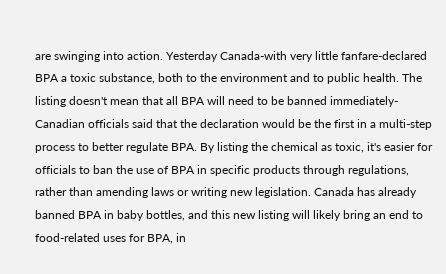are swinging into action. Yesterday Canada-with very little fanfare-declared BPA a toxic substance, both to the environment and to public health. The listing doesn't mean that all BPA will need to be banned immediately-Canadian officials said that the declaration would be the first in a multi-step process to better regulate BPA. By listing the chemical as toxic, it's easier for officials to ban the use of BPA in specific products through regulations, rather than amending laws or writing new legislation. Canada has already banned BPA in baby bottles, and this new listing will likely bring an end to food-related uses for BPA, in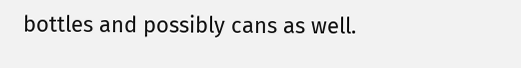bottles and possibly cans as well.